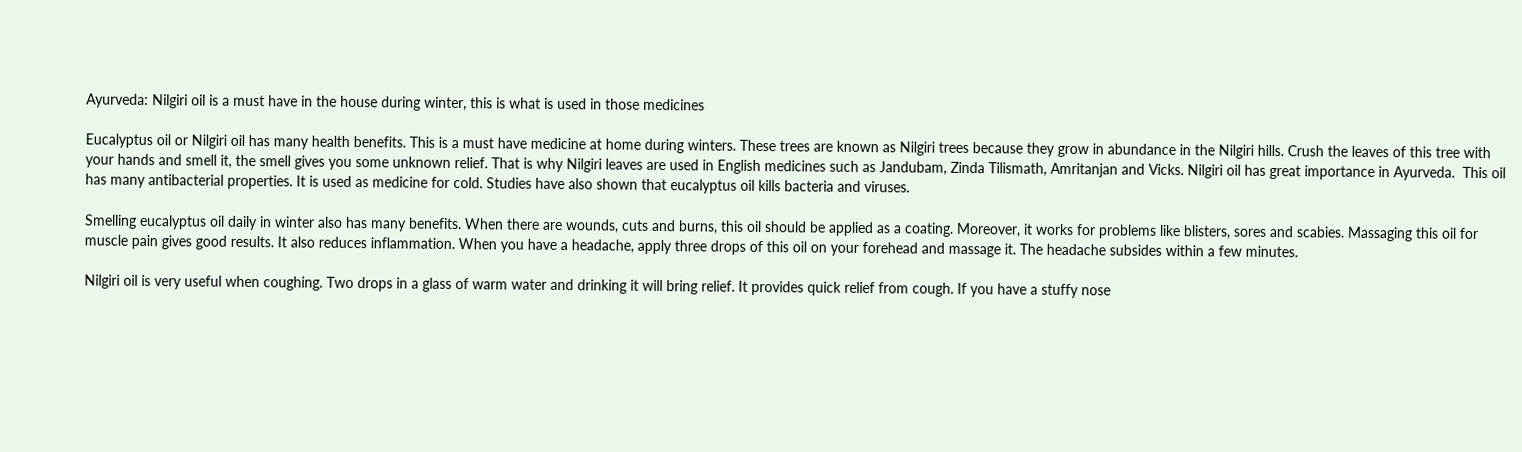Ayurveda: Nilgiri oil is a must have in the house during winter, this is what is used in those medicines

Eucalyptus oil or Nilgiri oil has many health benefits. This is a must have medicine at home during winters. These trees are known as Nilgiri trees because they grow in abundance in the Nilgiri hills. Crush the leaves of this tree with your hands and smell it, the smell gives you some unknown relief. That is why Nilgiri leaves are used in English medicines such as Jandubam, Zinda Tilismath, Amritanjan and Vicks. Nilgiri oil has great importance in Ayurveda.  This oil has many antibacterial properties. It is used as medicine for cold. Studies have also shown that eucalyptus oil kills bacteria and viruses.

Smelling eucalyptus oil daily in winter also has many benefits. When there are wounds, cuts and burns, this oil should be applied as a coating. Moreover, it works for problems like blisters, sores and scabies. Massaging this oil for muscle pain gives good results. It also reduces inflammation. When you have a headache, apply three drops of this oil on your forehead and massage it. The headache subsides within a few minutes.

Nilgiri oil is very useful when coughing. Two drops in a glass of warm water and drinking it will bring relief. It provides quick relief from cough. If you have a stuffy nose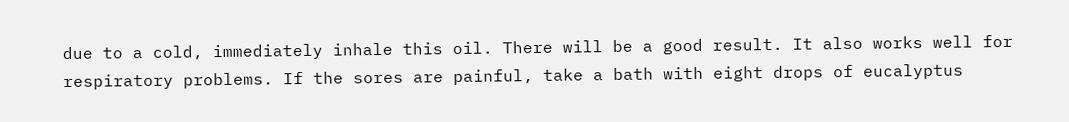due to a cold, immediately inhale this oil. There will be a good result. It also works well for respiratory problems. If the sores are painful, take a bath with eight drops of eucalyptus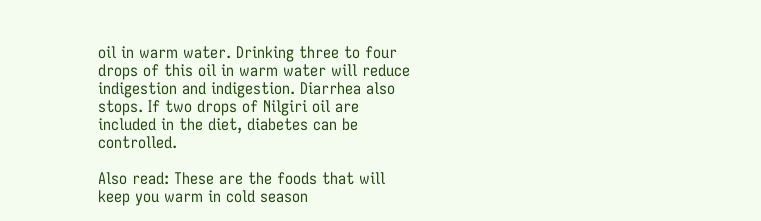oil in warm water. Drinking three to four drops of this oil in warm water will reduce indigestion and indigestion. Diarrhea also stops. If two drops of Nilgiri oil are included in the diet, diabetes can be controlled.

Also read: These are the foods that will keep you warm in cold season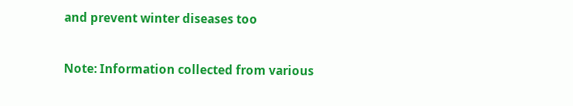and prevent winter diseases too

Note: Information collected from various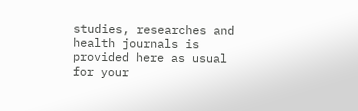studies, researches and health journals is provided here as usual for your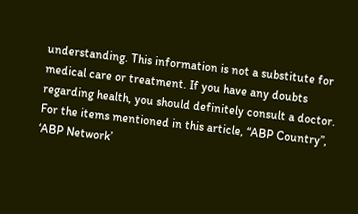understanding. This information is not a substitute for medical care or treatment. If you have any doubts regarding health, you should definitely consult a doctor. For the items mentioned in this article, “ABP Country”, ‘ABP Network’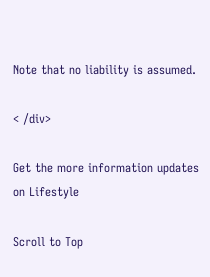Note that no liability is assumed.

< /div>

Get the more information updates on Lifestyle

Scroll to Top